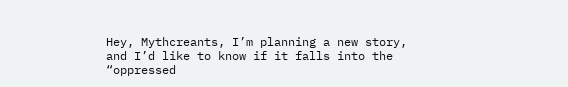Hey, Mythcreants, I’m planning a new story, and I’d like to know if it falls into the “oppressed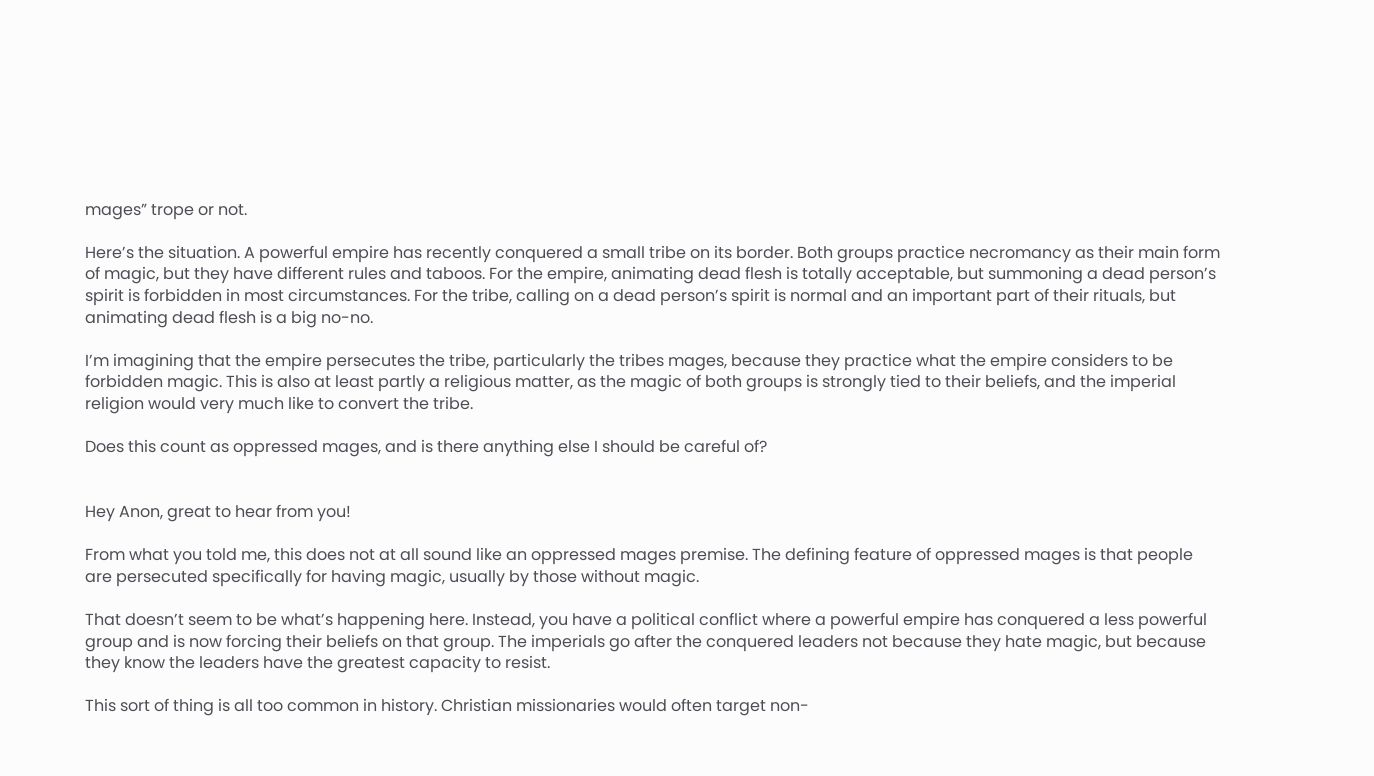mages” trope or not.

Here’s the situation. A powerful empire has recently conquered a small tribe on its border. Both groups practice necromancy as their main form of magic, but they have different rules and taboos. For the empire, animating dead flesh is totally acceptable, but summoning a dead person’s spirit is forbidden in most circumstances. For the tribe, calling on a dead person’s spirit is normal and an important part of their rituals, but animating dead flesh is a big no-no.

I’m imagining that the empire persecutes the tribe, particularly the tribes mages, because they practice what the empire considers to be forbidden magic. This is also at least partly a religious matter, as the magic of both groups is strongly tied to their beliefs, and the imperial religion would very much like to convert the tribe.

Does this count as oppressed mages, and is there anything else I should be careful of?


Hey Anon, great to hear from you!

From what you told me, this does not at all sound like an oppressed mages premise. The defining feature of oppressed mages is that people are persecuted specifically for having magic, usually by those without magic.

That doesn’t seem to be what’s happening here. Instead, you have a political conflict where a powerful empire has conquered a less powerful group and is now forcing their beliefs on that group. The imperials go after the conquered leaders not because they hate magic, but because they know the leaders have the greatest capacity to resist.

This sort of thing is all too common in history. Christian missionaries would often target non-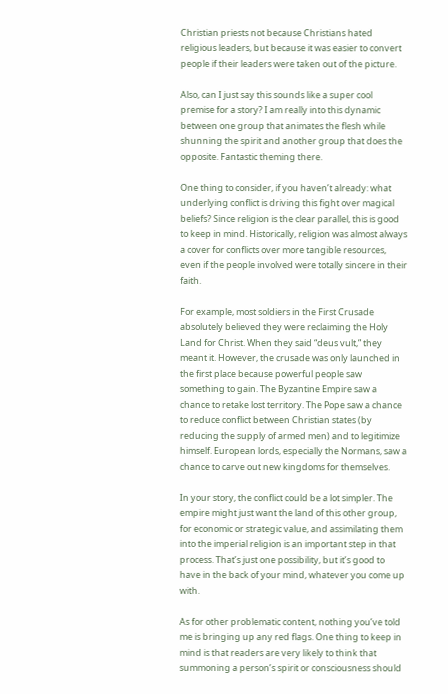Christian priests not because Christians hated religious leaders, but because it was easier to convert people if their leaders were taken out of the picture.

Also, can I just say this sounds like a super cool premise for a story? I am really into this dynamic between one group that animates the flesh while shunning the spirit and another group that does the opposite. Fantastic theming there.

One thing to consider, if you haven’t already: what underlying conflict is driving this fight over magical beliefs? Since religion is the clear parallel, this is good to keep in mind. Historically, religion was almost always a cover for conflicts over more tangible resources, even if the people involved were totally sincere in their faith.

For example, most soldiers in the First Crusade absolutely believed they were reclaiming the Holy Land for Christ. When they said “deus vult,” they meant it. However, the crusade was only launched in the first place because powerful people saw something to gain. The Byzantine Empire saw a chance to retake lost territory. The Pope saw a chance to reduce conflict between Christian states (by reducing the supply of armed men) and to legitimize himself. European lords, especially the Normans, saw a chance to carve out new kingdoms for themselves.

In your story, the conflict could be a lot simpler. The empire might just want the land of this other group, for economic or strategic value, and assimilating them into the imperial religion is an important step in that process. That’s just one possibility, but it’s good to have in the back of your mind, whatever you come up with.

As for other problematic content, nothing you’ve told me is bringing up any red flags. One thing to keep in mind is that readers are very likely to think that summoning a person’s spirit or consciousness should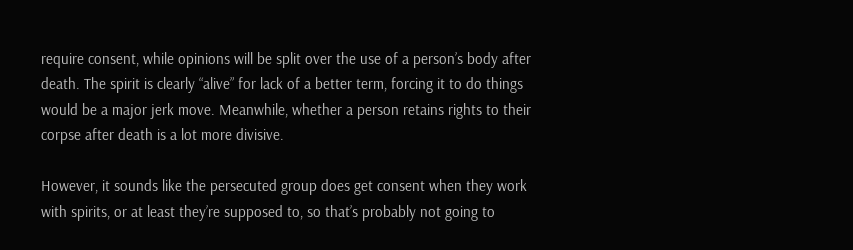require consent, while opinions will be split over the use of a person’s body after death. The spirit is clearly “alive” for lack of a better term, forcing it to do things would be a major jerk move. Meanwhile, whether a person retains rights to their corpse after death is a lot more divisive.

However, it sounds like the persecuted group does get consent when they work with spirits, or at least they’re supposed to, so that’s probably not going to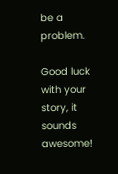be a problem.

Good luck with your story, it sounds awesome!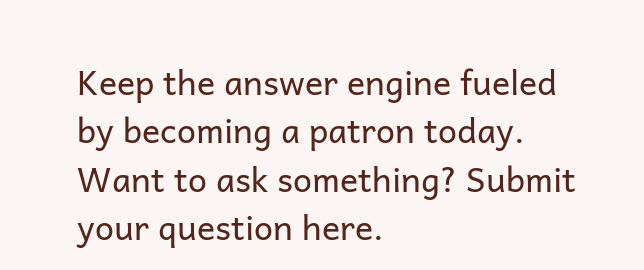Keep the answer engine fueled by becoming a patron today. Want to ask something? Submit your question here.